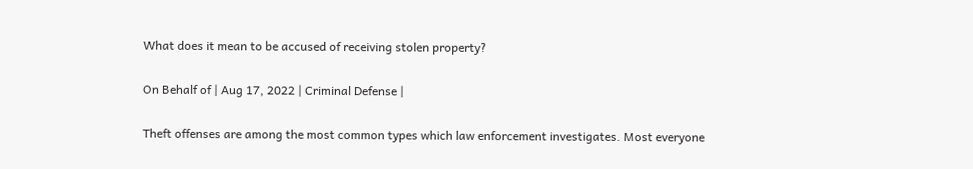What does it mean to be accused of receiving stolen property?

On Behalf of | Aug 17, 2022 | Criminal Defense |

Theft offenses are among the most common types which law enforcement investigates. Most everyone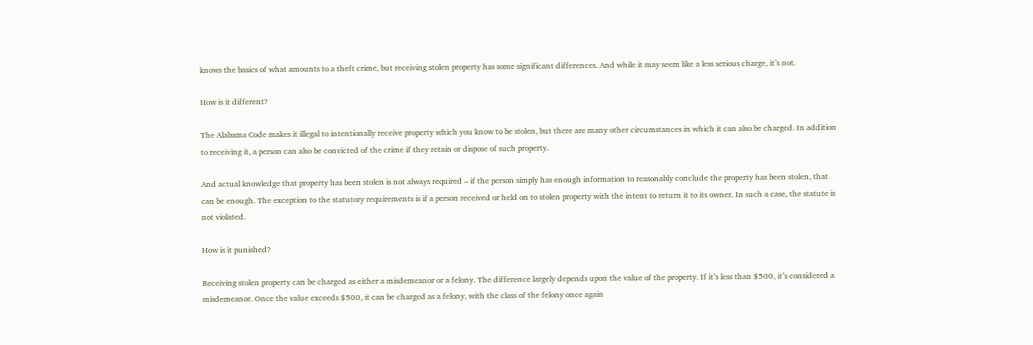knows the basics of what amounts to a theft crime, but receiving stolen property has some significant differences. And while it may seem like a less serious charge, it’s not.

How is it different?

The Alabama Code makes it illegal to intentionally receive property which you know to be stolen, but there are many other circumstances in which it can also be charged. In addition to receiving it, a person can also be convicted of the crime if they retain or dispose of such property.

And actual knowledge that property has been stolen is not always required – if the person simply has enough information to reasonably conclude the property has been stolen, that can be enough. The exception to the statutory requirements is if a person received or held on to stolen property with the intent to return it to its owner. In such a case, the statute is not violated.

How is it punished?

Receiving stolen property can be charged as either a misdemeanor or a felony. The difference largely depends upon the value of the property. If it’s less than $500, it’s considered a misdemeanor. Once the value exceeds $500, it can be charged as a felony, with the class of the felony once again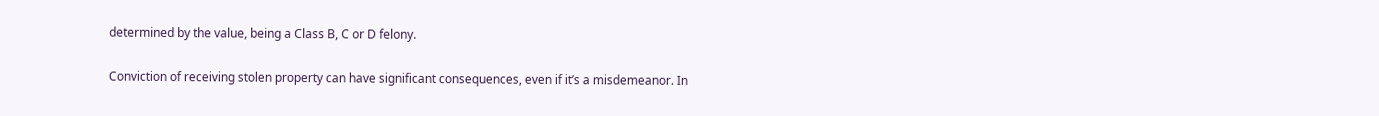determined by the value, being a Class B, C or D felony.

Conviction of receiving stolen property can have significant consequences, even if it’s a misdemeanor. In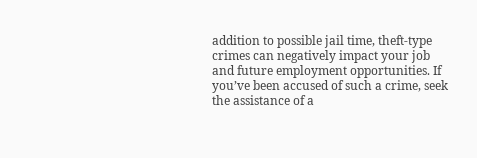addition to possible jail time, theft-type crimes can negatively impact your job and future employment opportunities. If you’ve been accused of such a crime, seek the assistance of a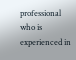professional who is experienced in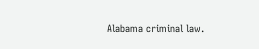Alabama criminal law.